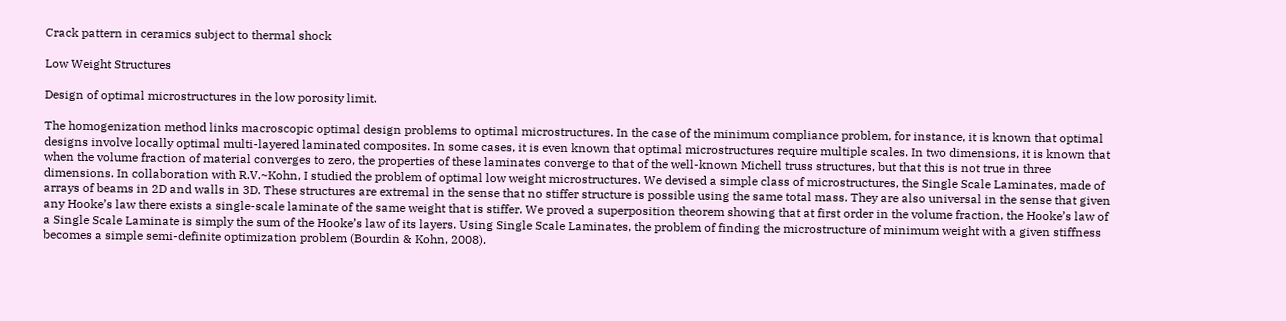Crack pattern in ceramics subject to thermal shock

Low Weight Structures

Design of optimal microstructures in the low porosity limit.

The homogenization method links macroscopic optimal design problems to optimal microstructures. In the case of the minimum compliance problem, for instance, it is known that optimal designs involve locally optimal multi-layered laminated composites. In some cases, it is even known that optimal microstructures require multiple scales. In two dimensions, it is known that when the volume fraction of material converges to zero, the properties of these laminates converge to that of the well-known Michell truss structures, but that this is not true in three dimensions. In collaboration with R.V.~Kohn, I studied the problem of optimal low weight microstructures. We devised a simple class of microstructures, the Single Scale Laminates, made of arrays of beams in 2D and walls in 3D. These structures are extremal in the sense that no stiffer structure is possible using the same total mass. They are also universal in the sense that given any Hooke’s law there exists a single-scale laminate of the same weight that is stiffer. We proved a superposition theorem showing that at first order in the volume fraction, the Hooke’s law of a Single Scale Laminate is simply the sum of the Hooke’s law of its layers. Using Single Scale Laminates, the problem of finding the microstructure of minimum weight with a given stiffness becomes a simple semi-definite optimization problem (Bourdin & Kohn, 2008).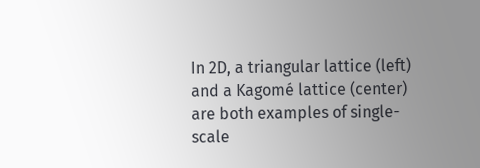In 2D, a triangular lattice (left) and a Kagomé lattice (center) are both examples of single-scale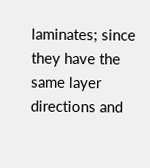laminates; since they have the same layer directions and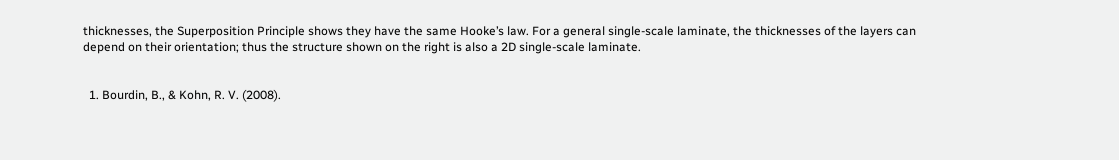thicknesses, the Superposition Principle shows they have the same Hooke’s law. For a general single-scale laminate, the thicknesses of the layers can depend on their orientation; thus the structure shown on the right is also a 2D single-scale laminate.


  1. Bourdin, B., & Kohn, R. V. (2008).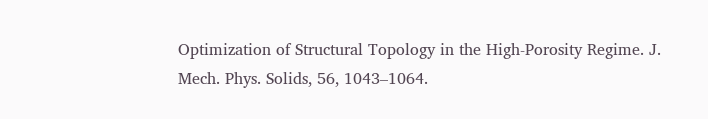Optimization of Structural Topology in the High-Porosity Regime. J. Mech. Phys. Solids, 56, 1043–1064.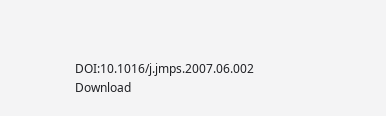DOI:10.1016/j.jmps.2007.06.002 Download